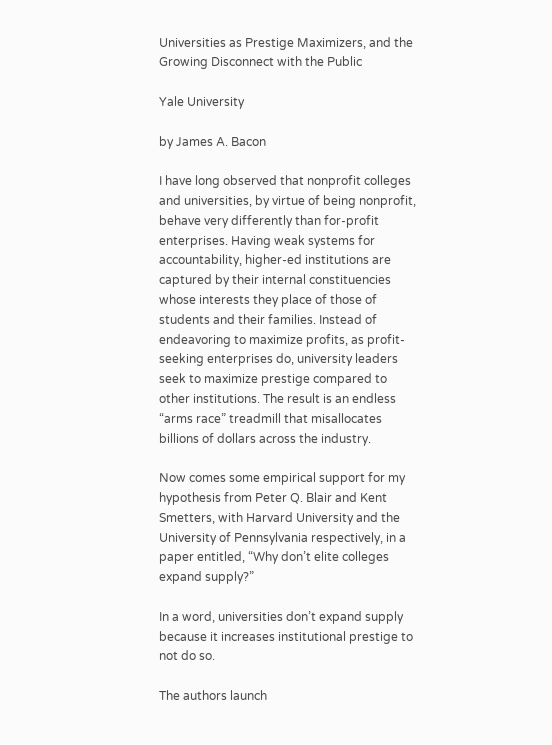Universities as Prestige Maximizers, and the Growing Disconnect with the Public

Yale University

by James A. Bacon

I have long observed that nonprofit colleges and universities, by virtue of being nonprofit, behave very differently than for-profit enterprises. Having weak systems for accountability, higher-ed institutions are captured by their internal constituencies whose interests they place of those of students and their families. Instead of endeavoring to maximize profits, as profit-seeking enterprises do, university leaders seek to maximize prestige compared to other institutions. The result is an endless “arms race” treadmill that misallocates billions of dollars across the industry.

Now comes some empirical support for my hypothesis from Peter Q. Blair and Kent Smetters, with Harvard University and the University of Pennsylvania respectively, in a paper entitled, “Why don’t elite colleges expand supply?”

In a word, universities don’t expand supply because it increases institutional prestige to not do so.

The authors launch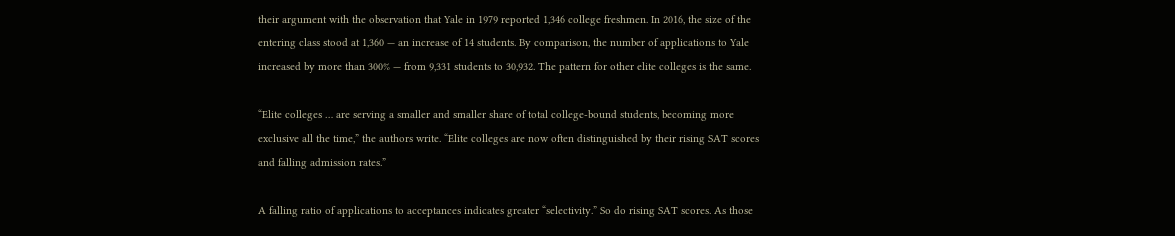their argument with the observation that Yale in 1979 reported 1,346 college freshmen. In 2016, the size of the entering class stood at 1,360 — an increase of 14 students. By comparison, the number of applications to Yale increased by more than 300% — from 9,331 students to 30,932. The pattern for other elite colleges is the same.

“Elite colleges … are serving a smaller and smaller share of total college-bound students, becoming more exclusive all the time,” the authors write. “Elite colleges are now often distinguished by their rising SAT scores and falling admission rates.”

A falling ratio of applications to acceptances indicates greater “selectivity.” So do rising SAT scores. As those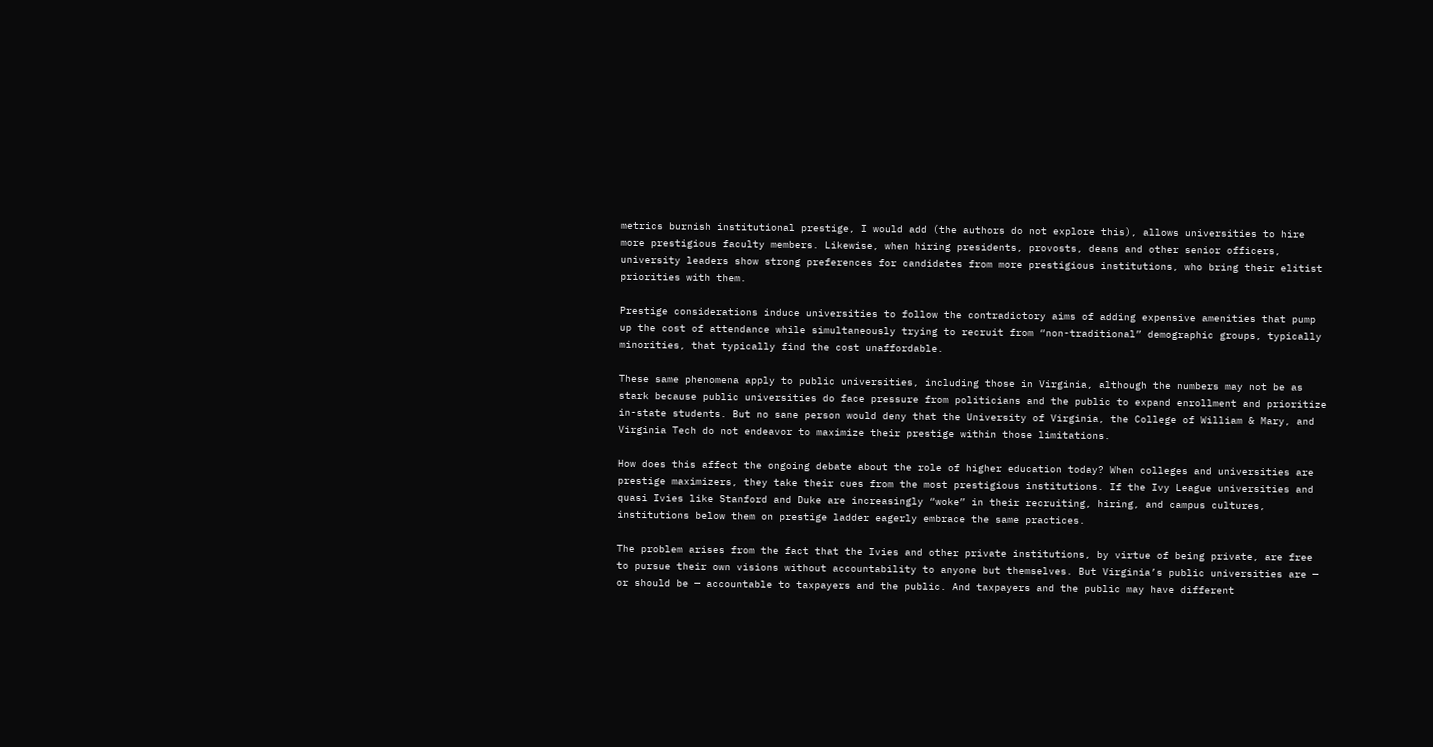metrics burnish institutional prestige, I would add (the authors do not explore this), allows universities to hire more prestigious faculty members. Likewise, when hiring presidents, provosts, deans and other senior officers, university leaders show strong preferences for candidates from more prestigious institutions, who bring their elitist priorities with them.

Prestige considerations induce universities to follow the contradictory aims of adding expensive amenities that pump up the cost of attendance while simultaneously trying to recruit from “non-traditional” demographic groups, typically minorities, that typically find the cost unaffordable.

These same phenomena apply to public universities, including those in Virginia, although the numbers may not be as stark because public universities do face pressure from politicians and the public to expand enrollment and prioritize in-state students. But no sane person would deny that the University of Virginia, the College of William & Mary, and Virginia Tech do not endeavor to maximize their prestige within those limitations.

How does this affect the ongoing debate about the role of higher education today? When colleges and universities are prestige maximizers, they take their cues from the most prestigious institutions. If the Ivy League universities and quasi Ivies like Stanford and Duke are increasingly “woke” in their recruiting, hiring, and campus cultures, institutions below them on prestige ladder eagerly embrace the same practices.

The problem arises from the fact that the Ivies and other private institutions, by virtue of being private, are free to pursue their own visions without accountability to anyone but themselves. But Virginia’s public universities are — or should be — accountable to taxpayers and the public. And taxpayers and the public may have different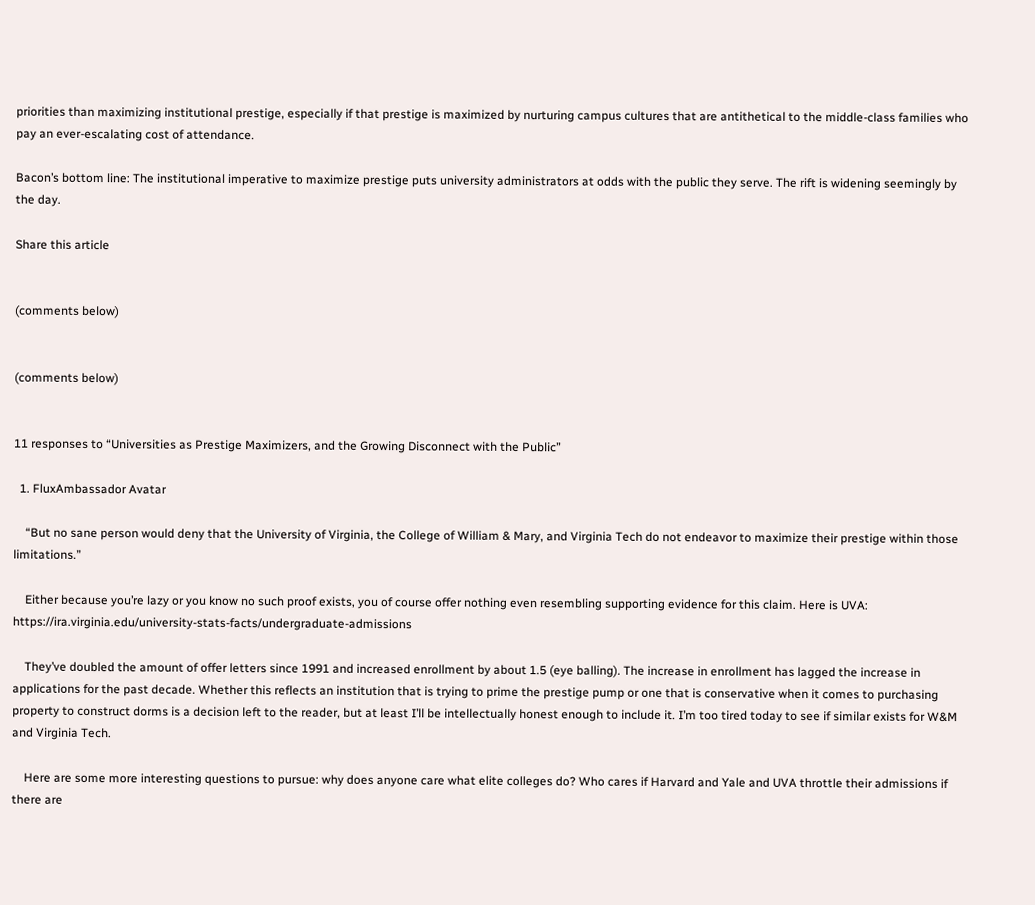priorities than maximizing institutional prestige, especially if that prestige is maximized by nurturing campus cultures that are antithetical to the middle-class families who pay an ever-escalating cost of attendance.

Bacon’s bottom line: The institutional imperative to maximize prestige puts university administrators at odds with the public they serve. The rift is widening seemingly by the day.

Share this article


(comments below)


(comments below)


11 responses to “Universities as Prestige Maximizers, and the Growing Disconnect with the Public”

  1. FluxAmbassador Avatar

    “But no sane person would deny that the University of Virginia, the College of William & Mary, and Virginia Tech do not endeavor to maximize their prestige within those limitations.”

    Either because you’re lazy or you know no such proof exists, you of course offer nothing even resembling supporting evidence for this claim. Here is UVA: https://ira.virginia.edu/university-stats-facts/undergraduate-admissions

    They’ve doubled the amount of offer letters since 1991 and increased enrollment by about 1.5 (eye balling). The increase in enrollment has lagged the increase in applications for the past decade. Whether this reflects an institution that is trying to prime the prestige pump or one that is conservative when it comes to purchasing property to construct dorms is a decision left to the reader, but at least I’ll be intellectually honest enough to include it. I’m too tired today to see if similar exists for W&M and Virginia Tech.

    Here are some more interesting questions to pursue: why does anyone care what elite colleges do? Who cares if Harvard and Yale and UVA throttle their admissions if there are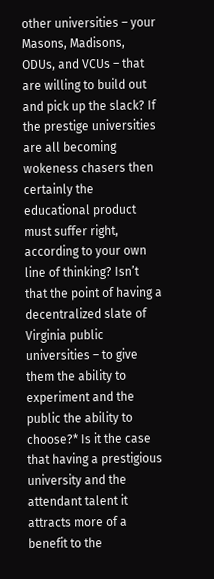other universities – your Masons, Madisons, ODUs, and VCUs – that are willing to build out and pick up the slack? If the prestige universities are all becoming wokeness chasers then certainly the educational product must suffer right, according to your own line of thinking? Isn’t that the point of having a decentralized slate of Virginia public universities – to give them the ability to experiment and the public the ability to choose?* Is it the case that having a prestigious university and the attendant talent it attracts more of a benefit to the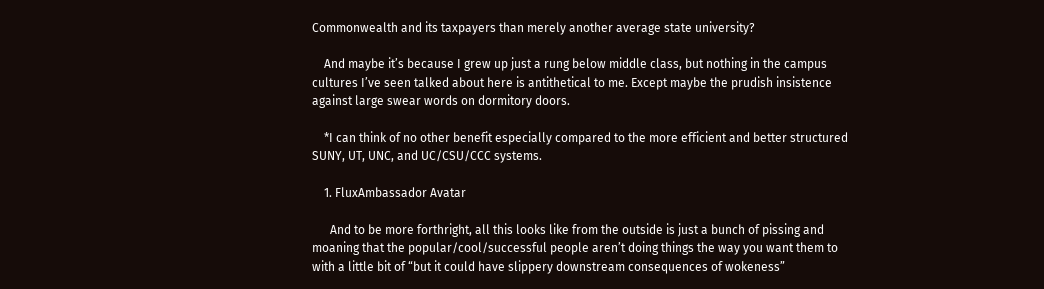Commonwealth and its taxpayers than merely another average state university?

    And maybe it’s because I grew up just a rung below middle class, but nothing in the campus cultures I’ve seen talked about here is antithetical to me. Except maybe the prudish insistence against large swear words on dormitory doors.

    *I can think of no other benefit especially compared to the more efficient and better structured SUNY, UT, UNC, and UC/CSU/CCC systems.

    1. FluxAmbassador Avatar

      And to be more forthright, all this looks like from the outside is just a bunch of pissing and moaning that the popular/cool/successful people aren’t doing things the way you want them to with a little bit of “but it could have slippery downstream consequences of wokeness”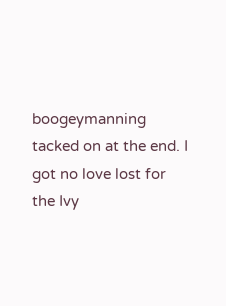boogeymanning tacked on at the end. I got no love lost for the Ivy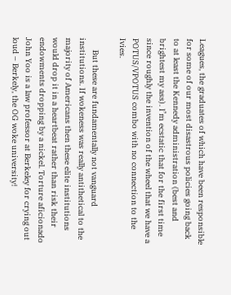Leagues, the graduates of which have been responsible for some of our most disastrous policies going back to at least the Kennedy administration (best and brightest my ass). I’m ecstatic that for the first time since roughly the invention of the wheel that we have a POTUS/VPOTUS combo with no connection to the Ivies.

      But these are fundamentally not vanguard institutions. If wokeness was really antithetical to the majority of Americans then these elite institutions would drop it in a heartbeat rather than risk their endowments dropping by a nickel. Torture aficionado John Yoo is a law professor at Berkeley for crying out loud – Berkely, the OG woke university!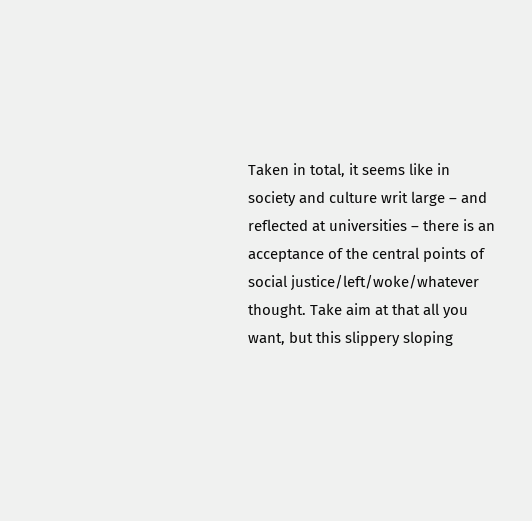Taken in total, it seems like in society and culture writ large – and reflected at universities – there is an acceptance of the central points of social justice/left/woke/whatever thought. Take aim at that all you want, but this slippery sloping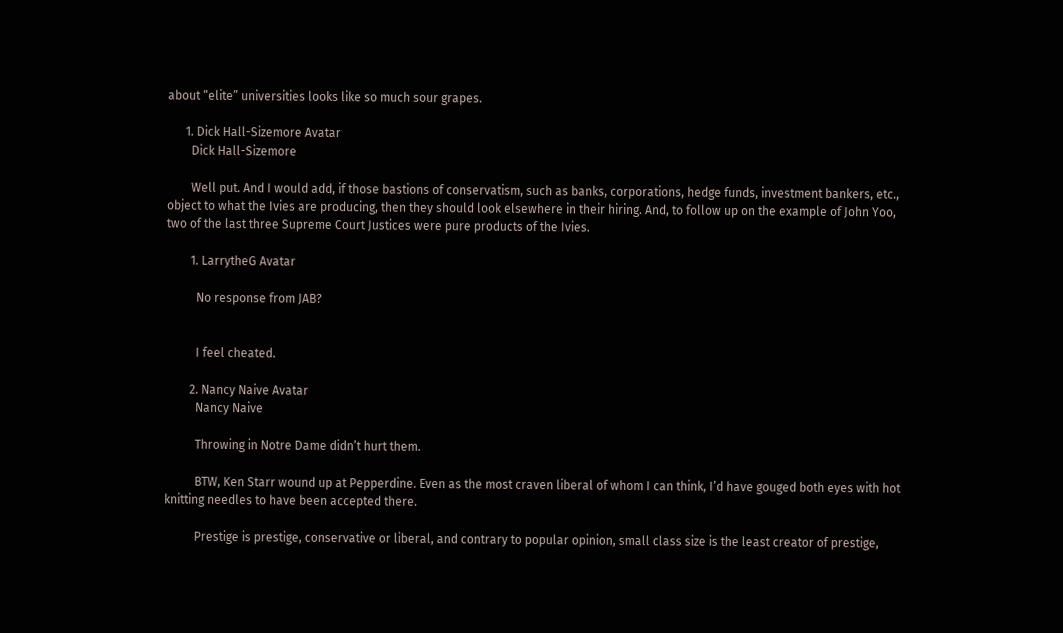about “elite” universities looks like so much sour grapes.

      1. Dick Hall-Sizemore Avatar
        Dick Hall-Sizemore

        Well put. And I would add, if those bastions of conservatism, such as banks, corporations, hedge funds, investment bankers, etc., object to what the Ivies are producing, then they should look elsewhere in their hiring. And, to follow up on the example of John Yoo, two of the last three Supreme Court Justices were pure products of the Ivies.

        1. LarrytheG Avatar

          No response from JAB?


          I feel cheated.

        2. Nancy Naive Avatar
          Nancy Naive

          Throwing in Notre Dame didn’t hurt them.

          BTW, Ken Starr wound up at Pepperdine. Even as the most craven liberal of whom I can think, I’d have gouged both eyes with hot knitting needles to have been accepted there.

          Prestige is prestige, conservative or liberal, and contrary to popular opinion, small class size is the least creator of prestige,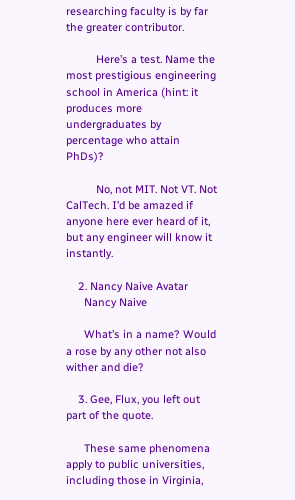researching faculty is by far the greater contributor.

          Here’s a test. Name the most prestigious engineering school in America (hint: it produces more undergraduates by percentage who attain PhDs)?

          No, not MIT. Not VT. Not CalTech. I’d be amazed if anyone here ever heard of it, but any engineer will know it instantly.

    2. Nancy Naive Avatar
      Nancy Naive

      What’s in a name? Would a rose by any other not also wither and die?

    3. Gee, Flux, you left out part of the quote.

      These same phenomena apply to public universities, including those in Virginia,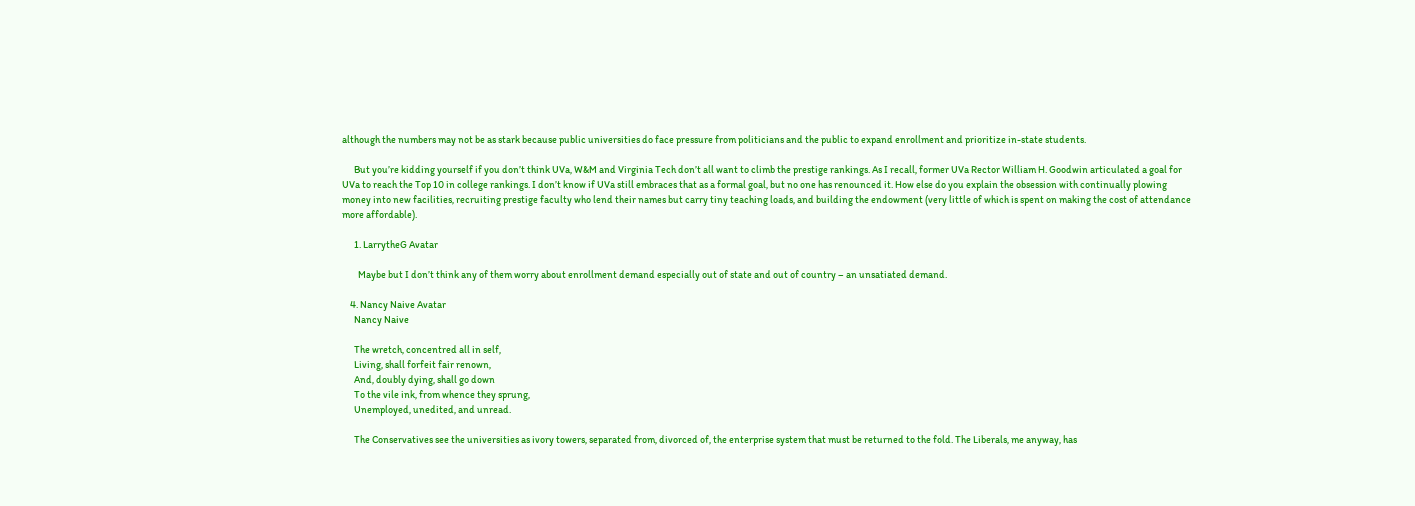although the numbers may not be as stark because public universities do face pressure from politicians and the public to expand enrollment and prioritize in-state students.

      But you’re kidding yourself if you don’t think UVa, W&M and Virginia Tech don’t all want to climb the prestige rankings. As I recall, former UVa Rector William H. Goodwin articulated a goal for UVa to reach the Top 10 in college rankings. I don’t know if UVa still embraces that as a formal goal, but no one has renounced it. How else do you explain the obsession with continually plowing money into new facilities, recruiting prestige faculty who lend their names but carry tiny teaching loads, and building the endowment (very little of which is spent on making the cost of attendance more affordable).

      1. LarrytheG Avatar

        Maybe but I don’t think any of them worry about enrollment demand especially out of state and out of country – an unsatiated demand.

    4. Nancy Naive Avatar
      Nancy Naive

      The wretch, concentred all in self,
      Living, shall forfeit fair renown,
      And, doubly dying, shall go down
      To the vile ink, from whence they sprung,
      Unemployed, unedited, and unread.

      The Conservatives see the universities as ivory towers, separated from, divorced of, the enterprise system that must be returned to the fold. The Liberals, me anyway, has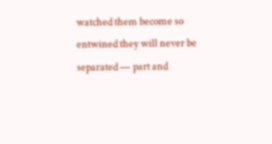watched them become so entwined they will never be separated — part and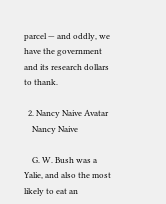parcel — and oddly, we have the government and its research dollars to thank.

  2. Nancy Naive Avatar
    Nancy Naive

    G. W. Bush was a Yalie, and also the most likely to eat an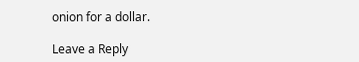onion for a dollar.

Leave a Reply